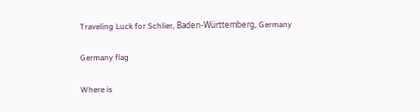Traveling Luck for Schlier, Baden-Württemberg, Germany

Germany flag

Where is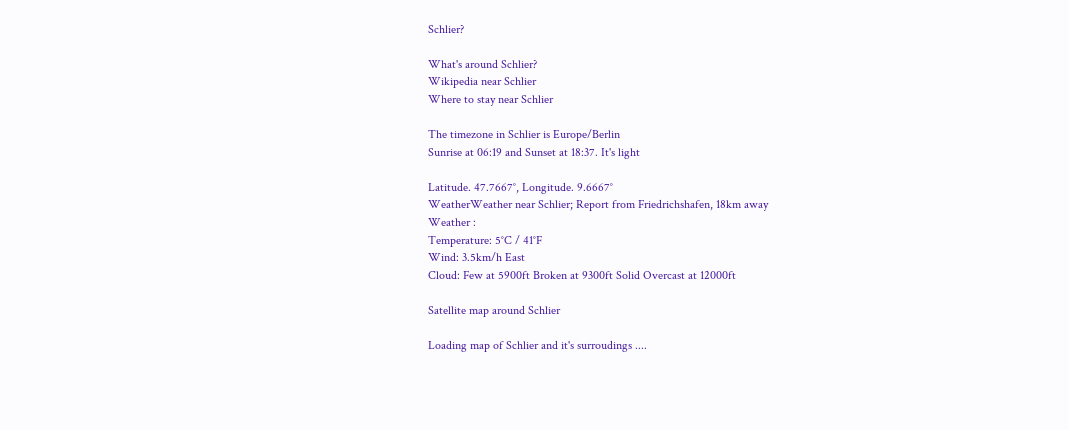Schlier?

What's around Schlier?
Wikipedia near Schlier
Where to stay near Schlier

The timezone in Schlier is Europe/Berlin
Sunrise at 06:19 and Sunset at 18:37. It's light

Latitude. 47.7667°, Longitude. 9.6667°
WeatherWeather near Schlier; Report from Friedrichshafen, 18km away
Weather :
Temperature: 5°C / 41°F
Wind: 3.5km/h East
Cloud: Few at 5900ft Broken at 9300ft Solid Overcast at 12000ft

Satellite map around Schlier

Loading map of Schlier and it's surroudings ....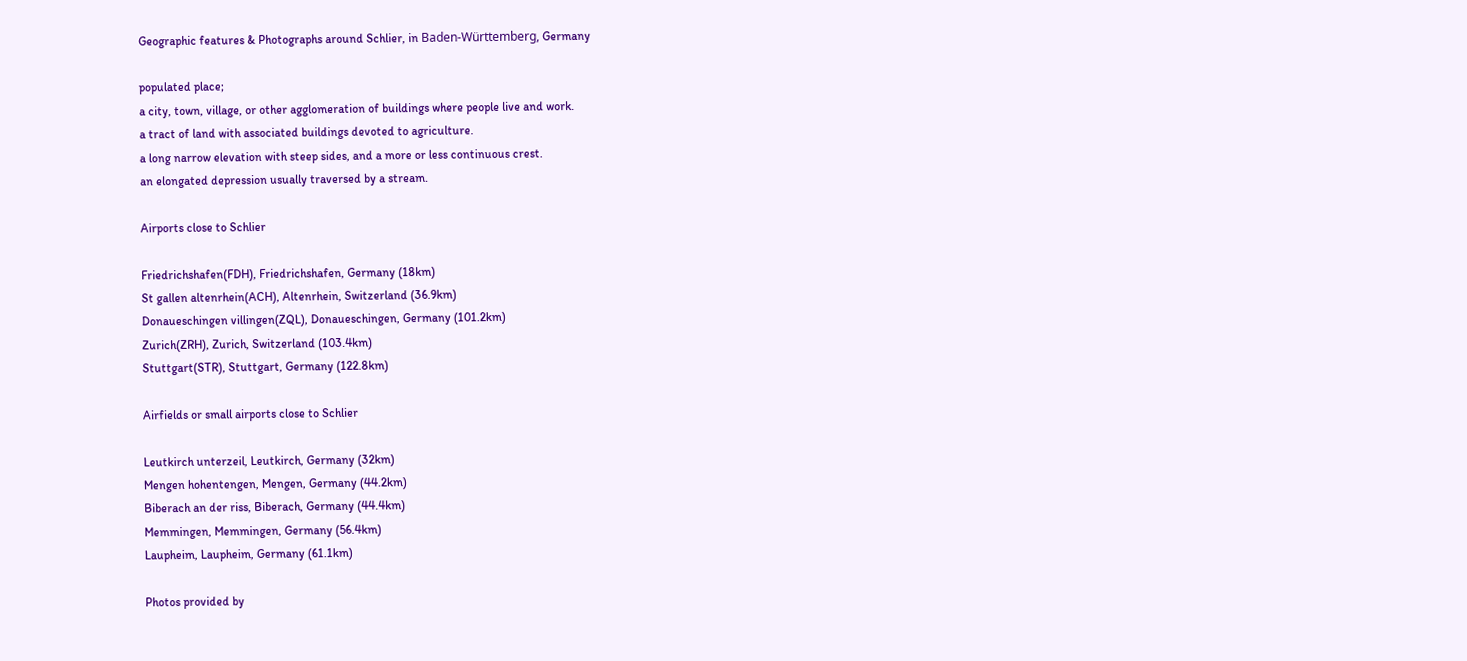Geographic features & Photographs around Schlier, in Baden-Württemberg, Germany

populated place;
a city, town, village, or other agglomeration of buildings where people live and work.
a tract of land with associated buildings devoted to agriculture.
a long narrow elevation with steep sides, and a more or less continuous crest.
an elongated depression usually traversed by a stream.

Airports close to Schlier

Friedrichshafen(FDH), Friedrichshafen, Germany (18km)
St gallen altenrhein(ACH), Altenrhein, Switzerland (36.9km)
Donaueschingen villingen(ZQL), Donaueschingen, Germany (101.2km)
Zurich(ZRH), Zurich, Switzerland (103.4km)
Stuttgart(STR), Stuttgart, Germany (122.8km)

Airfields or small airports close to Schlier

Leutkirch unterzeil, Leutkirch, Germany (32km)
Mengen hohentengen, Mengen, Germany (44.2km)
Biberach an der riss, Biberach, Germany (44.4km)
Memmingen, Memmingen, Germany (56.4km)
Laupheim, Laupheim, Germany (61.1km)

Photos provided by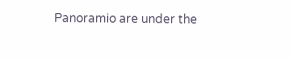Panoramio are under the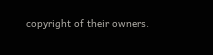copyright of their owners.